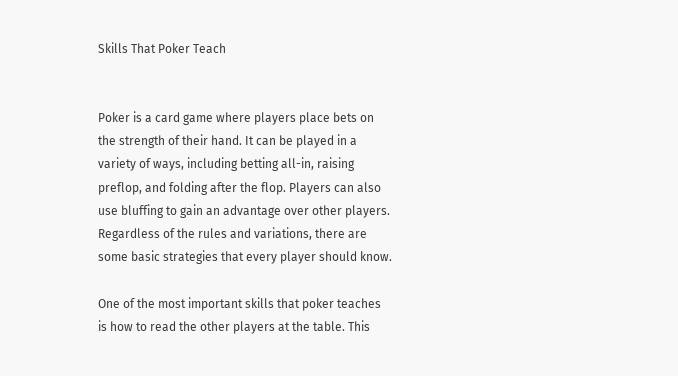Skills That Poker Teach


Poker is a card game where players place bets on the strength of their hand. It can be played in a variety of ways, including betting all-in, raising preflop, and folding after the flop. Players can also use bluffing to gain an advantage over other players. Regardless of the rules and variations, there are some basic strategies that every player should know.

One of the most important skills that poker teaches is how to read the other players at the table. This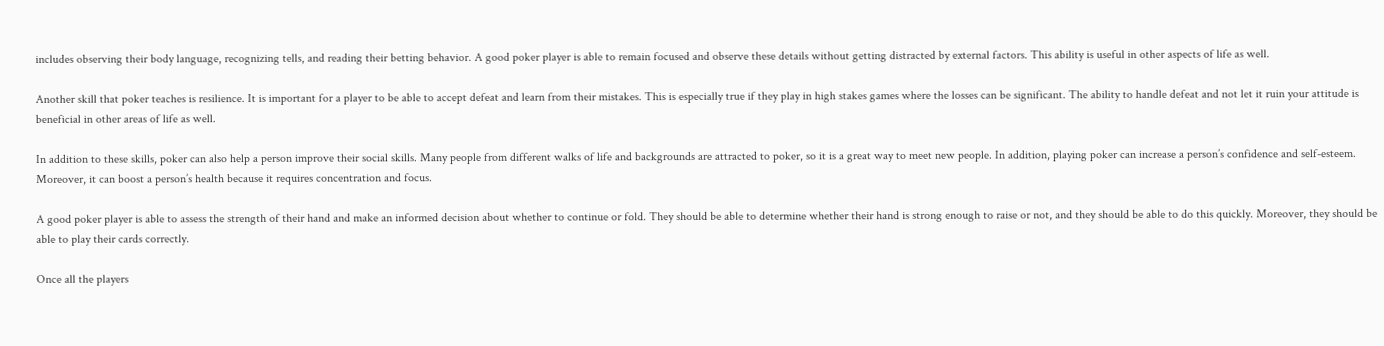includes observing their body language, recognizing tells, and reading their betting behavior. A good poker player is able to remain focused and observe these details without getting distracted by external factors. This ability is useful in other aspects of life as well.

Another skill that poker teaches is resilience. It is important for a player to be able to accept defeat and learn from their mistakes. This is especially true if they play in high stakes games where the losses can be significant. The ability to handle defeat and not let it ruin your attitude is beneficial in other areas of life as well.

In addition to these skills, poker can also help a person improve their social skills. Many people from different walks of life and backgrounds are attracted to poker, so it is a great way to meet new people. In addition, playing poker can increase a person’s confidence and self-esteem. Moreover, it can boost a person’s health because it requires concentration and focus.

A good poker player is able to assess the strength of their hand and make an informed decision about whether to continue or fold. They should be able to determine whether their hand is strong enough to raise or not, and they should be able to do this quickly. Moreover, they should be able to play their cards correctly.

Once all the players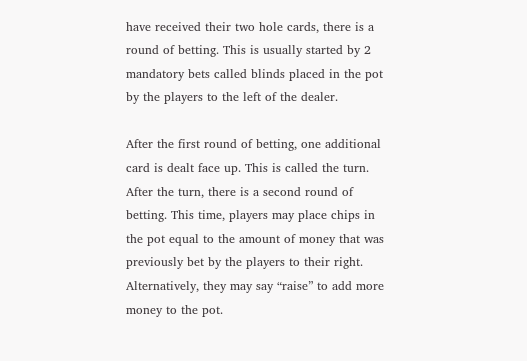have received their two hole cards, there is a round of betting. This is usually started by 2 mandatory bets called blinds placed in the pot by the players to the left of the dealer.

After the first round of betting, one additional card is dealt face up. This is called the turn. After the turn, there is a second round of betting. This time, players may place chips in the pot equal to the amount of money that was previously bet by the players to their right. Alternatively, they may say “raise” to add more money to the pot.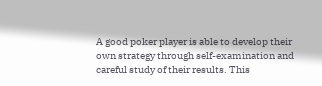A good poker player is able to develop their own strategy through self-examination and careful study of their results. This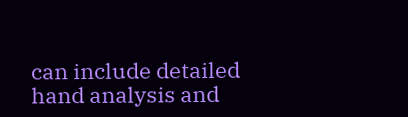can include detailed hand analysis and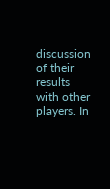discussion of their results with other players. In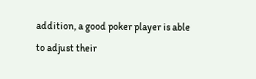addition, a good poker player is able to adjust their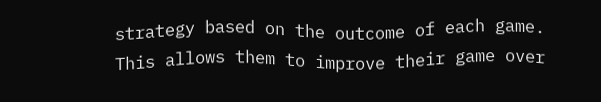strategy based on the outcome of each game. This allows them to improve their game over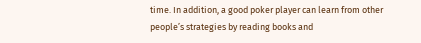time. In addition, a good poker player can learn from other people’s strategies by reading books and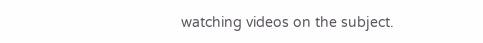watching videos on the subject.